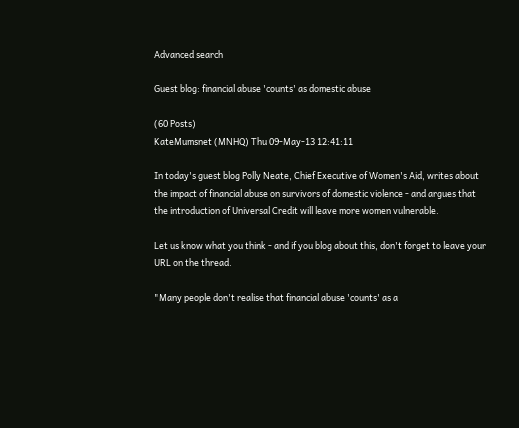Advanced search

Guest blog: financial abuse 'counts' as domestic abuse

(60 Posts)
KateMumsnet (MNHQ) Thu 09-May-13 12:41:11

In today's guest blog Polly Neate, Chief Executive of Women's Aid, writes about the impact of financial abuse on survivors of domestic violence - and argues that the introduction of Universal Credit will leave more women vulnerable.

Let us know what you think - and if you blog about this, don't forget to leave your URL on the thread.

"Many people don't realise that financial abuse 'counts' as a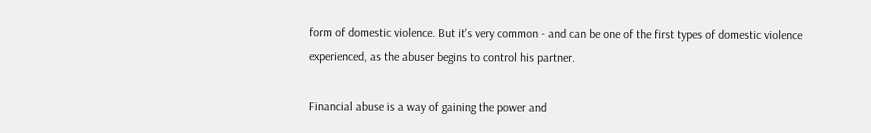form of domestic violence. But it's very common - and can be one of the first types of domestic violence experienced, as the abuser begins to control his partner.

Financial abuse is a way of gaining the power and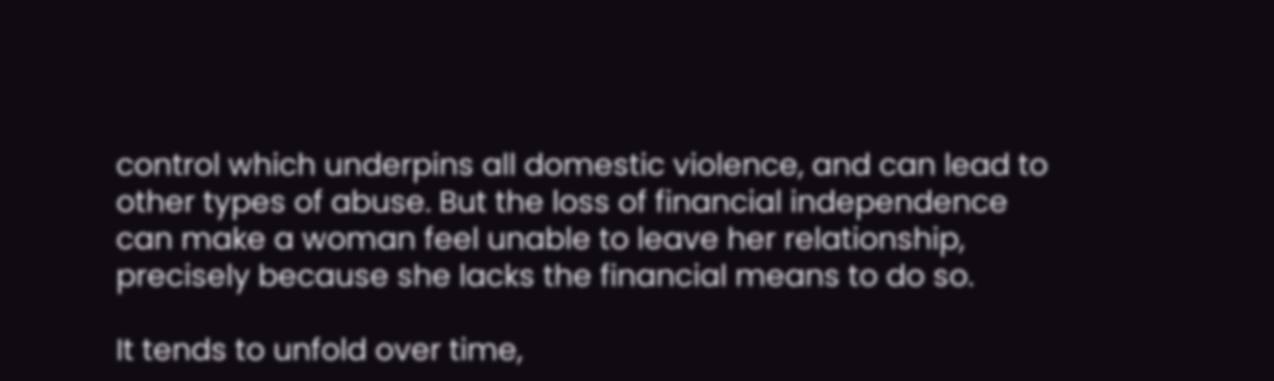control which underpins all domestic violence, and can lead to other types of abuse. But the loss of financial independence can make a woman feel unable to leave her relationship, precisely because she lacks the financial means to do so.

It tends to unfold over time,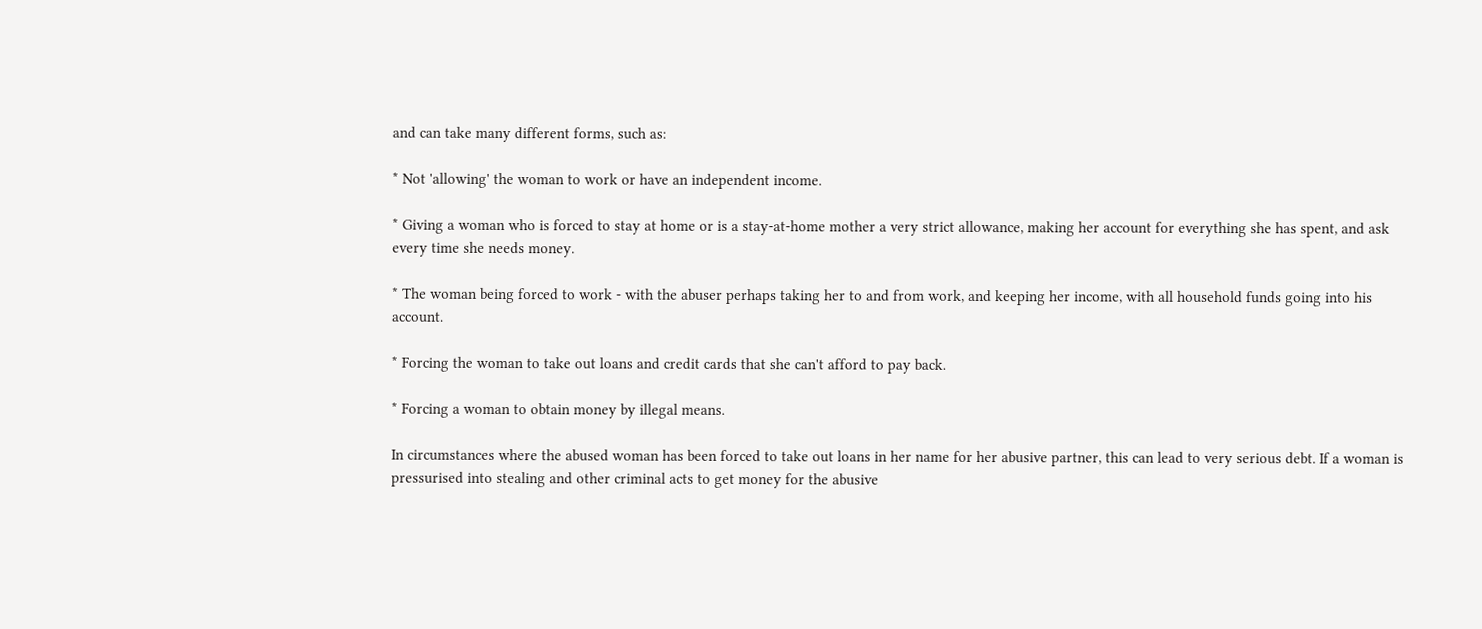and can take many different forms, such as:

* Not 'allowing' the woman to work or have an independent income.

* Giving a woman who is forced to stay at home or is a stay-at-home mother a very strict allowance, making her account for everything she has spent, and ask every time she needs money.

* The woman being forced to work - with the abuser perhaps taking her to and from work, and keeping her income, with all household funds going into his account.

* Forcing the woman to take out loans and credit cards that she can't afford to pay back.

* Forcing a woman to obtain money by illegal means.

In circumstances where the abused woman has been forced to take out loans in her name for her abusive partner, this can lead to very serious debt. If a woman is pressurised into stealing and other criminal acts to get money for the abusive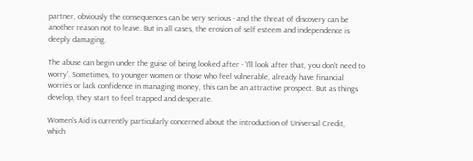partner, obviously the consequences can be very serious - and the threat of discovery can be another reason not to leave. But in all cases, the erosion of self esteem and independence is deeply damaging.

The abuse can begin under the guise of being looked after - 'I'll look after that, you don't need to worry'. Sometimes, to younger women or those who feel vulnerable, already have financial worries or lack confidence in managing money, this can be an attractive prospect. But as things develop, they start to feel trapped and desperate.

Women's Aid is currently particularly concerned about the introduction of Universal Credit, which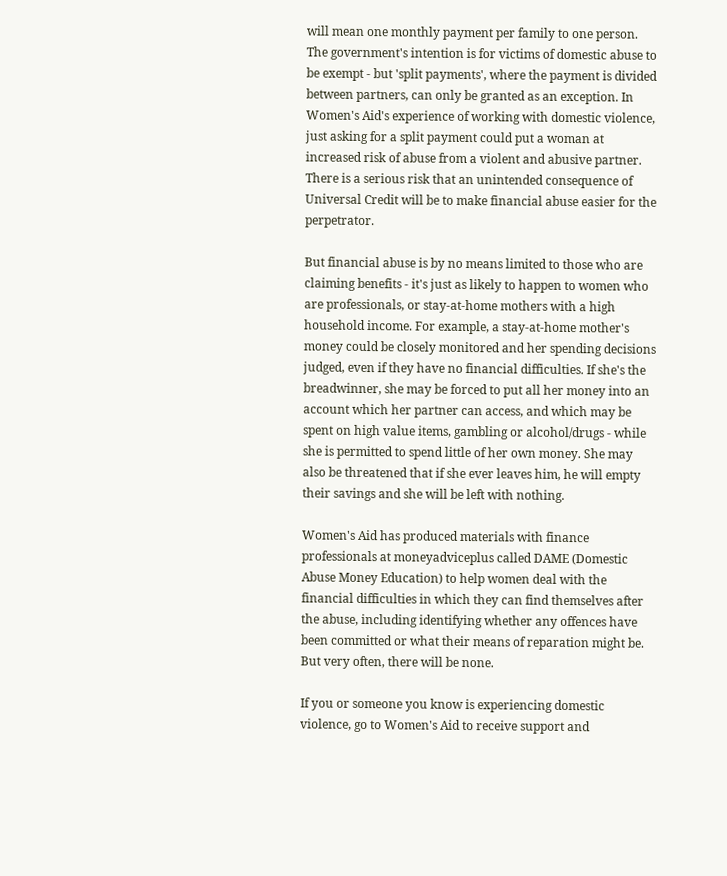will mean one monthly payment per family to one person. The government's intention is for victims of domestic abuse to be exempt - but 'split payments', where the payment is divided between partners, can only be granted as an exception. In Women's Aid's experience of working with domestic violence, just asking for a split payment could put a woman at increased risk of abuse from a violent and abusive partner. There is a serious risk that an unintended consequence of Universal Credit will be to make financial abuse easier for the perpetrator.

But financial abuse is by no means limited to those who are claiming benefits - it's just as likely to happen to women who are professionals, or stay-at-home mothers with a high household income. For example, a stay-at-home mother's money could be closely monitored and her spending decisions judged, even if they have no financial difficulties. If she's the breadwinner, she may be forced to put all her money into an account which her partner can access, and which may be spent on high value items, gambling or alcohol/drugs - while she is permitted to spend little of her own money. She may also be threatened that if she ever leaves him, he will empty their savings and she will be left with nothing.

Women's Aid has produced materials with finance professionals at moneyadviceplus called DAME (Domestic Abuse Money Education) to help women deal with the financial difficulties in which they can find themselves after the abuse, including identifying whether any offences have been committed or what their means of reparation might be. But very often, there will be none.

If you or someone you know is experiencing domestic violence, go to Women's Aid to receive support and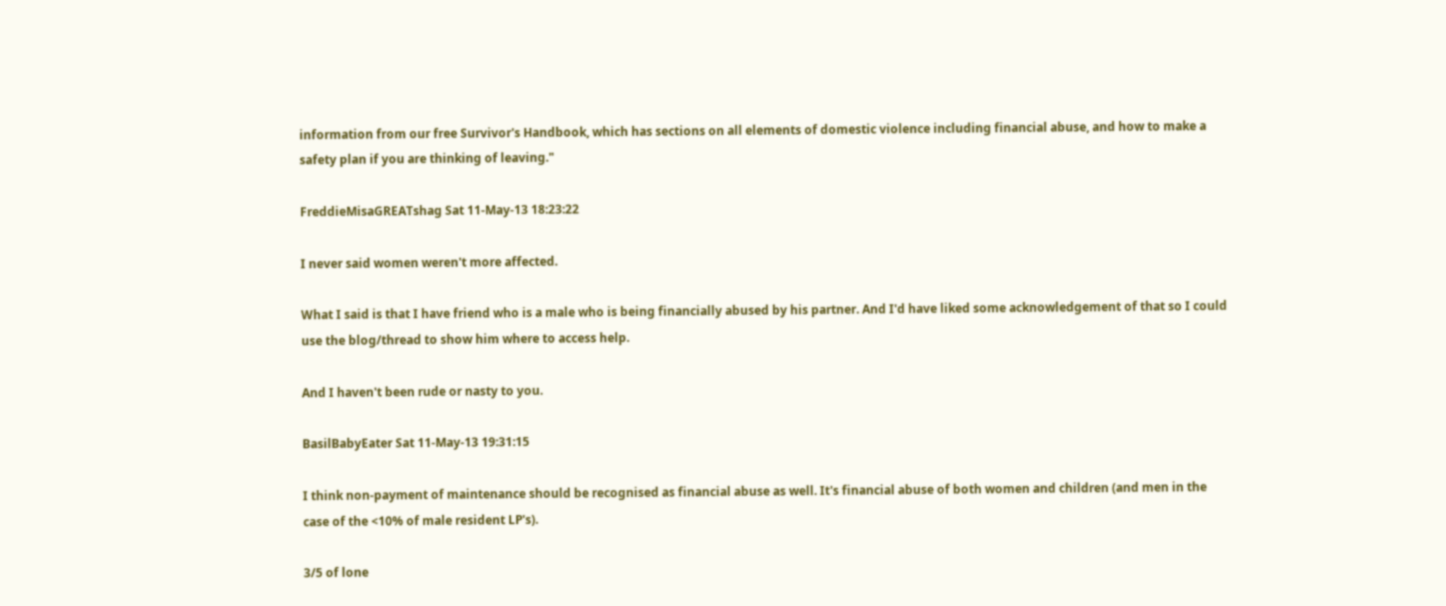information from our free Survivor's Handbook, which has sections on all elements of domestic violence including financial abuse, and how to make a safety plan if you are thinking of leaving."

FreddieMisaGREATshag Sat 11-May-13 18:23:22

I never said women weren't more affected.

What I said is that I have friend who is a male who is being financially abused by his partner. And I'd have liked some acknowledgement of that so I could use the blog/thread to show him where to access help.

And I haven't been rude or nasty to you.

BasilBabyEater Sat 11-May-13 19:31:15

I think non-payment of maintenance should be recognised as financial abuse as well. It's financial abuse of both women and children (and men in the case of the <10% of male resident LP's).

3/5 of lone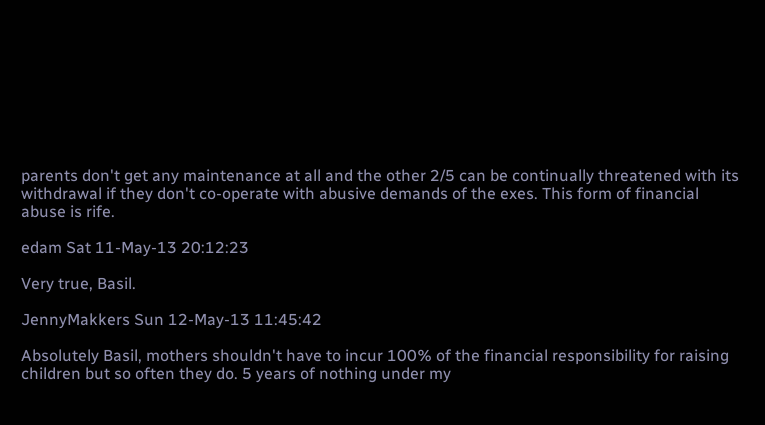parents don't get any maintenance at all and the other 2/5 can be continually threatened with its withdrawal if they don't co-operate with abusive demands of the exes. This form of financial abuse is rife.

edam Sat 11-May-13 20:12:23

Very true, Basil.

JennyMakkers Sun 12-May-13 11:45:42

Absolutely Basil, mothers shouldn't have to incur 100% of the financial responsibility for raising children but so often they do. 5 years of nothing under my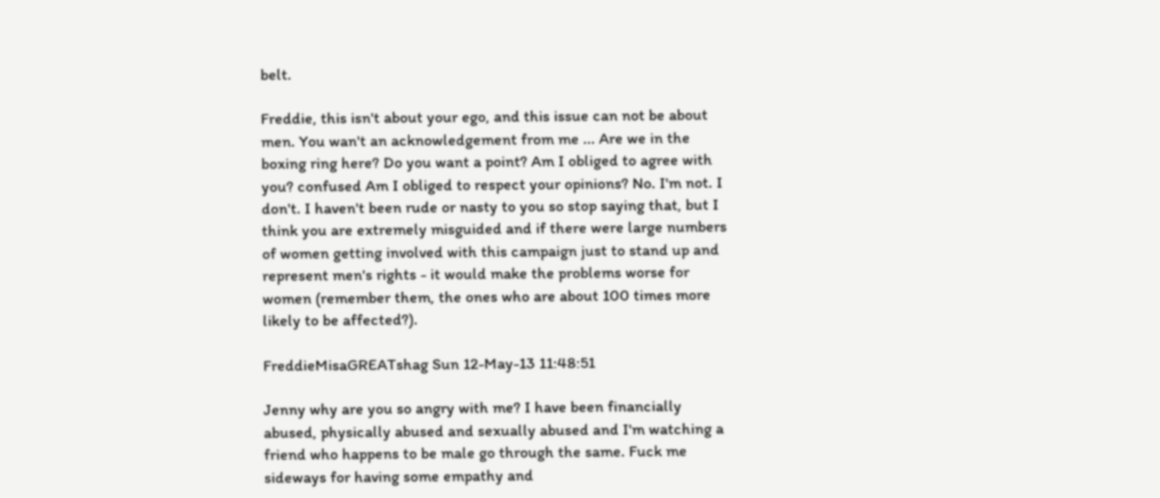belt.

Freddie, this isn't about your ego, and this issue can not be about men. You wan't an acknowledgement from me ... Are we in the boxing ring here? Do you want a point? Am I obliged to agree with you? confused Am I obliged to respect your opinions? No. I'm not. I don't. I haven't been rude or nasty to you so stop saying that, but I think you are extremely misguided and if there were large numbers of women getting involved with this campaign just to stand up and represent men's rights - it would make the problems worse for women (remember them, the ones who are about 100 times more likely to be affected?).

FreddieMisaGREATshag Sun 12-May-13 11:48:51

Jenny why are you so angry with me? I have been financially abused, physically abused and sexually abused and I'm watching a friend who happens to be male go through the same. Fuck me sideways for having some empathy and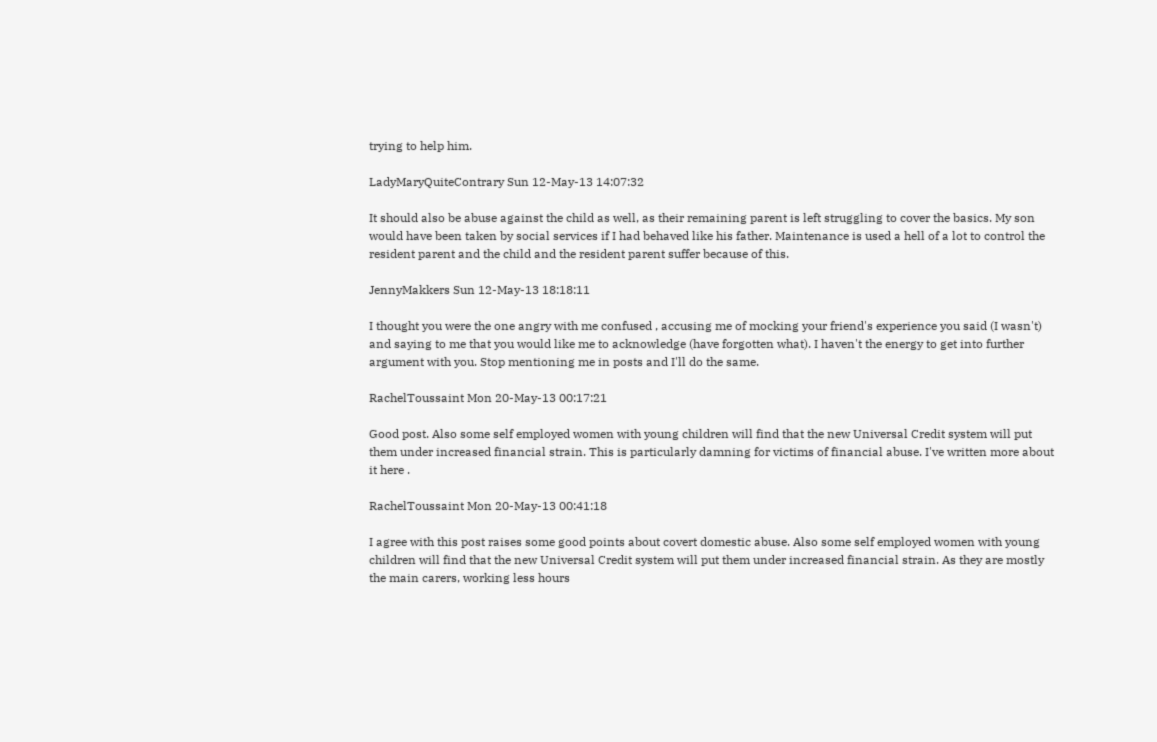trying to help him.

LadyMaryQuiteContrary Sun 12-May-13 14:07:32

It should also be abuse against the child as well, as their remaining parent is left struggling to cover the basics. My son would have been taken by social services if I had behaved like his father. Maintenance is used a hell of a lot to control the resident parent and the child and the resident parent suffer because of this.

JennyMakkers Sun 12-May-13 18:18:11

I thought you were the one angry with me confused , accusing me of mocking your friend's experience you said (I wasn't) and saying to me that you would like me to acknowledge (have forgotten what). I haven't the energy to get into further argument with you. Stop mentioning me in posts and I'll do the same.

RachelToussaint Mon 20-May-13 00:17:21

Good post. Also some self employed women with young children will find that the new Universal Credit system will put them under increased financial strain. This is particularly damning for victims of financial abuse. I've written more about it here .

RachelToussaint Mon 20-May-13 00:41:18

I agree with this post raises some good points about covert domestic abuse. Also some self employed women with young children will find that the new Universal Credit system will put them under increased financial strain. As they are mostly the main carers, working less hours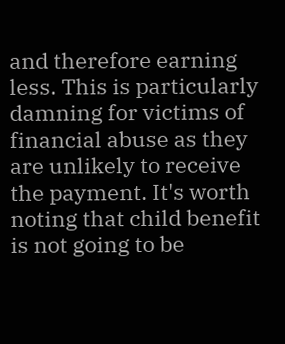and therefore earning less. This is particularly damning for victims of financial abuse as they are unlikely to receive the payment. It's worth noting that child benefit is not going to be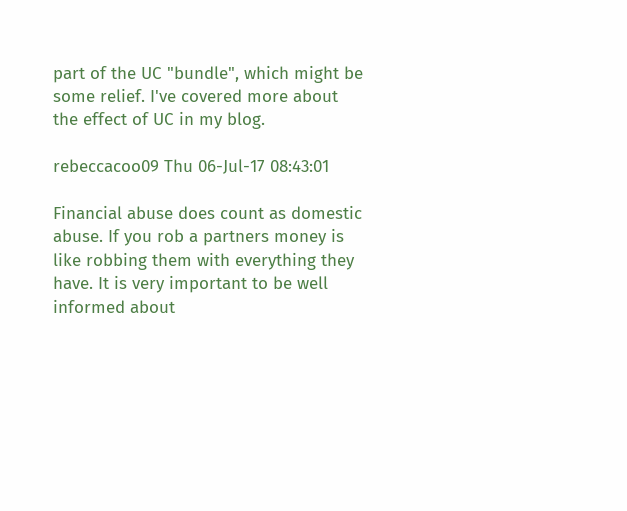part of the UC "bundle", which might be some relief. I've covered more about the effect of UC in my blog.

rebeccacoo09 Thu 06-Jul-17 08:43:01

Financial abuse does count as domestic abuse. If you rob a partners money is like robbing them with everything they have. It is very important to be well informed about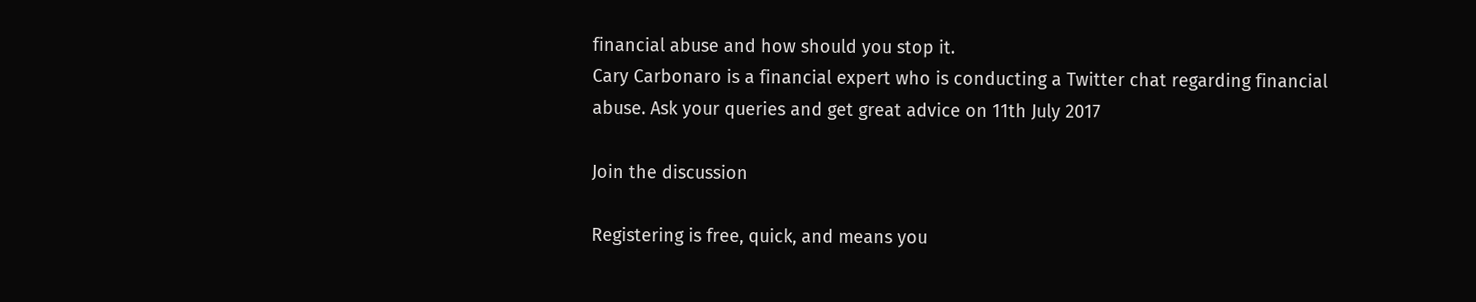financial abuse and how should you stop it.
Cary Carbonaro is a financial expert who is conducting a Twitter chat regarding financial abuse. Ask your queries and get great advice on 11th July 2017

Join the discussion

Registering is free, quick, and means you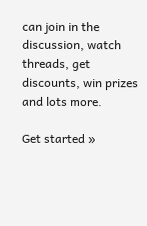can join in the discussion, watch threads, get discounts, win prizes and lots more.

Get started »